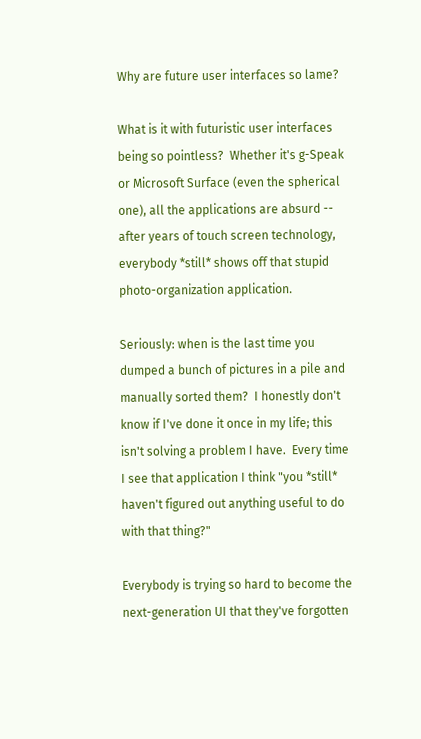Why are future user interfaces so lame?

What is it with futuristic user interfaces being so pointless?  Whether it's g-Speak or Microsoft Surface (even the spherical one), all the applications are absurd -- after years of touch screen technology, everybody *still* shows off that stupid photo-organization application.

Seriously: when is the last time you dumped a bunch of pictures in a pile and manually sorted them?  I honestly don't know if I've done it once in my life; this isn't solving a problem I have.  Every time I see that application I think "you *still* haven't figured out anything useful to do with that thing?"

Everybody is trying so hard to become the next-generation UI that they've forgotten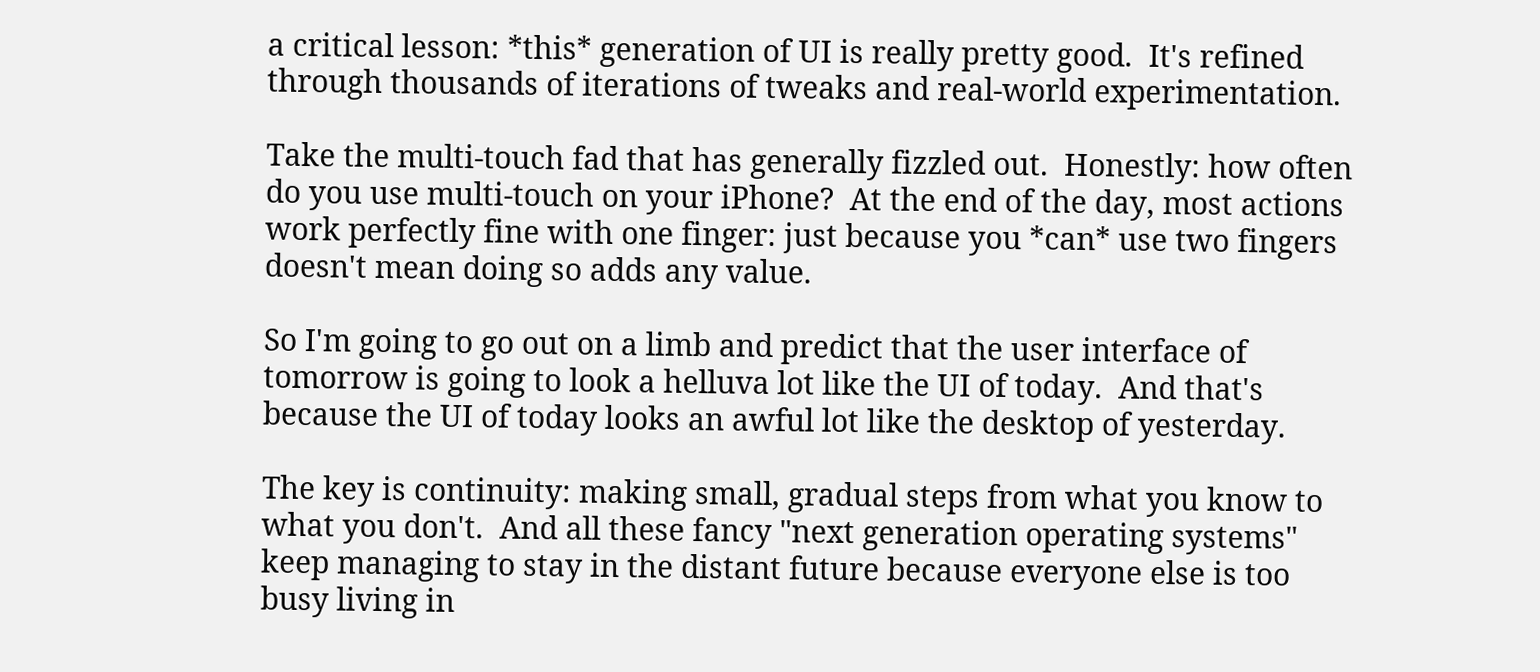a critical lesson: *this* generation of UI is really pretty good.  It's refined through thousands of iterations of tweaks and real-world experimentation.

Take the multi-touch fad that has generally fizzled out.  Honestly: how often do you use multi-touch on your iPhone?  At the end of the day, most actions work perfectly fine with one finger: just because you *can* use two fingers doesn't mean doing so adds any value.

So I'm going to go out on a limb and predict that the user interface of tomorrow is going to look a helluva lot like the UI of today.  And that's because the UI of today looks an awful lot like the desktop of yesterday.

The key is continuity: making small, gradual steps from what you know to what you don't.  And all these fancy "next generation operating systems" keep managing to stay in the distant future because everyone else is too busy living in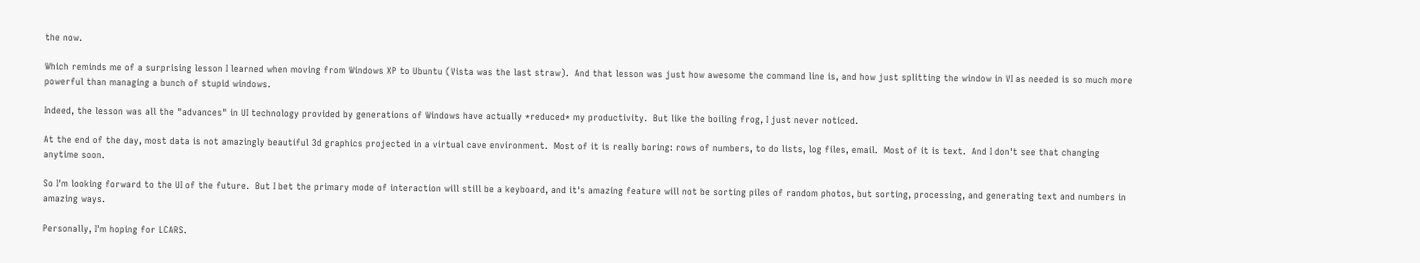the now.

Which reminds me of a surprising lesson I learned when moving from Windows XP to Ubuntu (Vista was the last straw).  And that lesson was just how awesome the command line is, and how just splitting the window in VI as needed is so much more powerful than managing a bunch of stupid windows.

Indeed, the lesson was all the "advances" in UI technology provided by generations of Windows have actually *reduced* my productivity.  But like the boiling frog, I just never noticed.

At the end of the day, most data is not amazingly beautiful 3d graphics projected in a virtual cave environment.  Most of it is really boring: rows of numbers, to do lists, log files, email.  Most of it is text.  And I don't see that changing anytime soon.

So I'm looking forward to the UI of the future.  But I bet the primary mode of interaction will still be a keyboard, and it's amazing feature will not be sorting piles of random photos, but sorting, processing, and generating text and numbers in amazing ways.

Personally, I'm hoping for LCARS.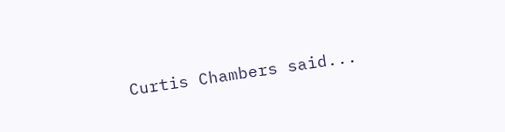Curtis Chambers said...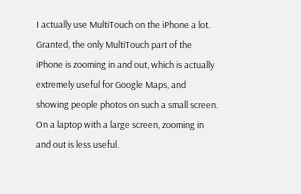I actually use MultiTouch on the iPhone a lot. Granted, the only MultiTouch part of the iPhone is zooming in and out, which is actually extremely useful for Google Maps, and showing people photos on such a small screen. On a laptop with a large screen, zooming in and out is less useful.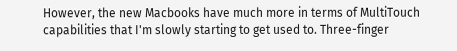However, the new Macbooks have much more in terms of MultiTouch capabilities that I'm slowly starting to get used to. Three-finger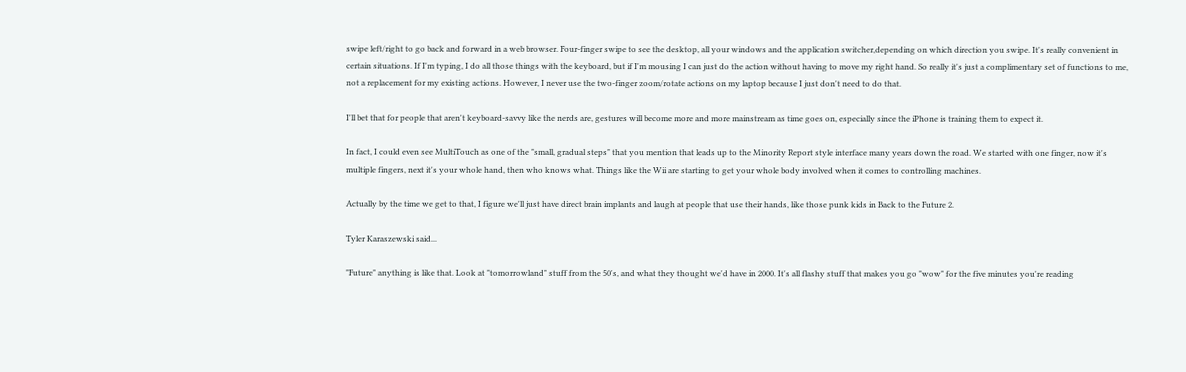swipe left/right to go back and forward in a web browser. Four-finger swipe to see the desktop, all your windows and the application switcher,depending on which direction you swipe. It's really convenient in certain situations. If I'm typing, I do all those things with the keyboard, but if I'm mousing I can just do the action without having to move my right hand. So really it's just a complimentary set of functions to me, not a replacement for my existing actions. However, I never use the two-finger zoom/rotate actions on my laptop because I just don't need to do that.

I'll bet that for people that aren't keyboard-savvy like the nerds are, gestures will become more and more mainstream as time goes on, especially since the iPhone is training them to expect it.

In fact, I could even see MultiTouch as one of the "small, gradual steps" that you mention that leads up to the Minority Report style interface many years down the road. We started with one finger, now it's multiple fingers, next it's your whole hand, then who knows what. Things like the Wii are starting to get your whole body involved when it comes to controlling machines.

Actually by the time we get to that, I figure we'll just have direct brain implants and laugh at people that use their hands, like those punk kids in Back to the Future 2.

Tyler Karaszewski said...

"Future" anything is like that. Look at "tomorrowland" stuff from the 50's, and what they thought we'd have in 2000. It's all flashy stuff that makes you go "wow" for the five minutes you're reading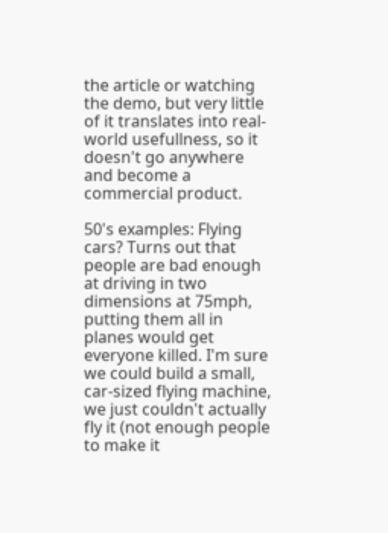the article or watching the demo, but very little of it translates into real-world usefullness, so it doesn't go anywhere and become a commercial product.

50's examples: Flying cars? Turns out that people are bad enough at driving in two dimensions at 75mph, putting them all in planes would get everyone killed. I'm sure we could build a small, car-sized flying machine, we just couldn't actually fly it (not enough people to make it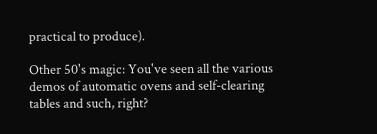practical to produce).

Other 50's magic: You've seen all the various demos of automatic ovens and self-clearing tables and such, right?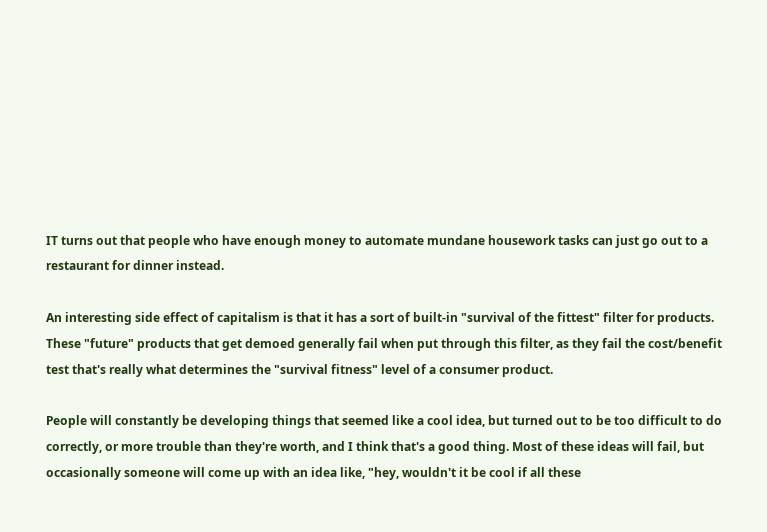IT turns out that people who have enough money to automate mundane housework tasks can just go out to a restaurant for dinner instead.

An interesting side effect of capitalism is that it has a sort of built-in "survival of the fittest" filter for products. These "future" products that get demoed generally fail when put through this filter, as they fail the cost/benefit test that's really what determines the "survival fitness" level of a consumer product.

People will constantly be developing things that seemed like a cool idea, but turned out to be too difficult to do correctly, or more trouble than they're worth, and I think that's a good thing. Most of these ideas will fail, but occasionally someone will come up with an idea like, "hey, wouldn't it be cool if all these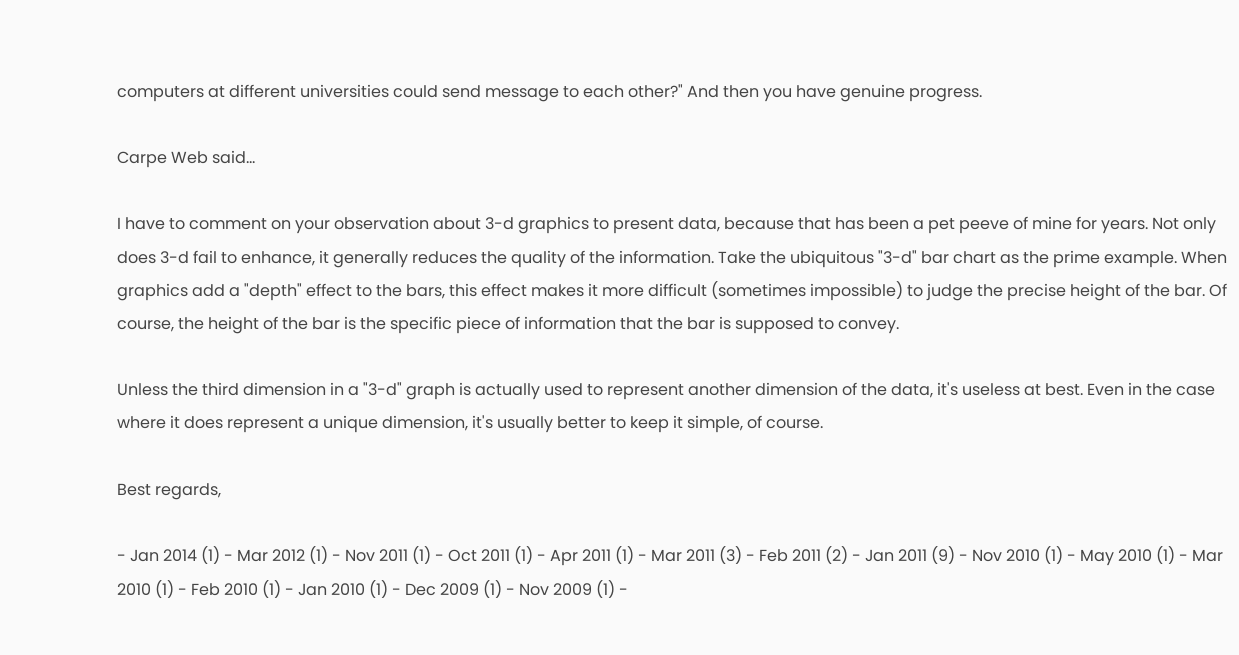computers at different universities could send message to each other?" And then you have genuine progress.

Carpe Web said...

I have to comment on your observation about 3-d graphics to present data, because that has been a pet peeve of mine for years. Not only does 3-d fail to enhance, it generally reduces the quality of the information. Take the ubiquitous "3-d" bar chart as the prime example. When graphics add a "depth" effect to the bars, this effect makes it more difficult (sometimes impossible) to judge the precise height of the bar. Of course, the height of the bar is the specific piece of information that the bar is supposed to convey.

Unless the third dimension in a "3-d" graph is actually used to represent another dimension of the data, it's useless at best. Even in the case where it does represent a unique dimension, it's usually better to keep it simple, of course.

Best regards,

- Jan 2014 (1) - Mar 2012 (1) - Nov 2011 (1) - Oct 2011 (1) - Apr 2011 (1) - Mar 2011 (3) - Feb 2011 (2) - Jan 2011 (9) - Nov 2010 (1) - May 2010 (1) - Mar 2010 (1) - Feb 2010 (1) - Jan 2010 (1) - Dec 2009 (1) - Nov 2009 (1) -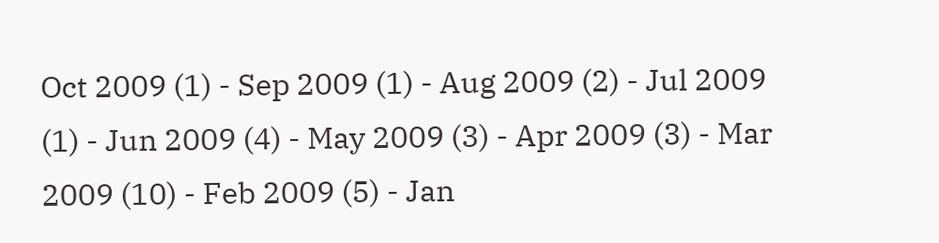Oct 2009 (1) - Sep 2009 (1) - Aug 2009 (2) - Jul 2009 (1) - Jun 2009 (4) - May 2009 (3) - Apr 2009 (3) - Mar 2009 (10) - Feb 2009 (5) - Jan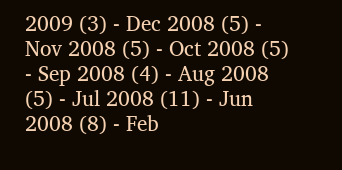2009 (3) - Dec 2008 (5) - Nov 2008 (5) - Oct 2008 (5) - Sep 2008 (4) - Aug 2008 (5) - Jul 2008 (11) - Jun 2008 (8) - Feb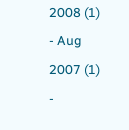2008 (1) - Aug 2007 (1) -